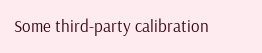Some third-party calibration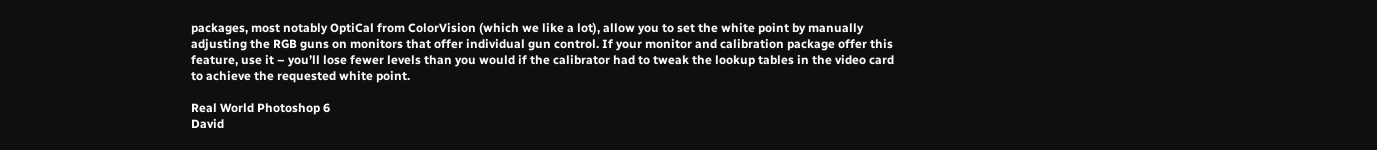packages, most notably OptiCal from ColorVision (which we like a lot), allow you to set the white point by manually adjusting the RGB guns on monitors that offer individual gun control. If your monitor and calibration package offer this feature, use it – you’ll lose fewer levels than you would if the calibrator had to tweak the lookup tables in the video card to achieve the requested white point.

Real World Photoshop 6
David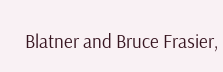Blatner and Bruce Frasier,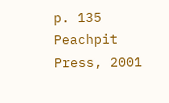p. 135
Peachpit Press, 2001